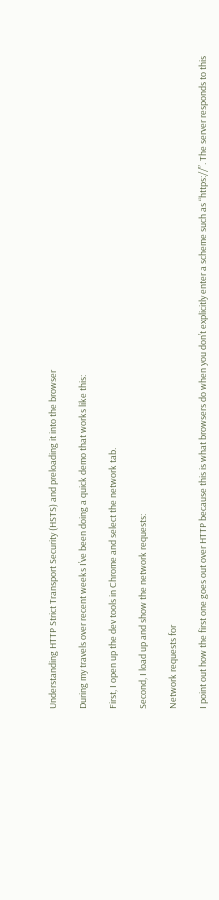Understanding HTTP Strict Transport Security (HSTS) and preloading it into the browser

During my travels over recent weeks I’ve been doing a quick demo that works like this:

First, I open up the dev tools in Chrome and select the network tab.

Second, I load up and show the network requests:

Network requests for

I point out how the first one goes out over HTTP because this is what browsers do when you don’t explicitly enter a scheme such as “https://”. The server responds to this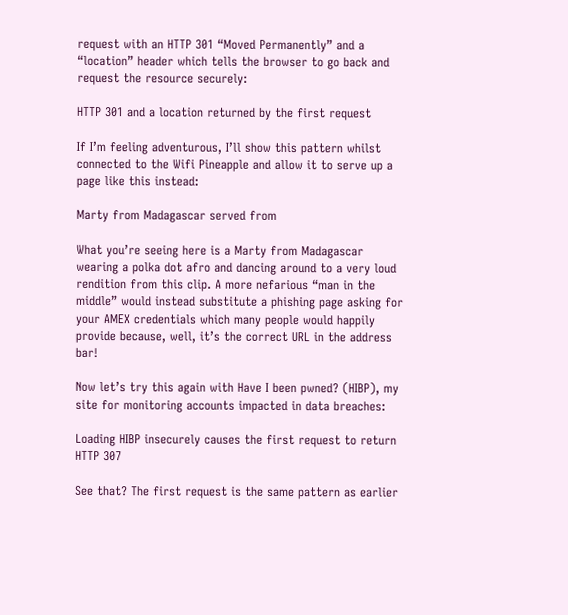request with an HTTP 301 “Moved Permanently” and a “location” header which tells the browser to go back and request the resource securely:

HTTP 301 and a location returned by the first request

If I’m feeling adventurous, I’ll show this pattern whilst connected to the Wifi Pineapple and allow it to serve up a page like this instead:

Marty from Madagascar served from

What you’re seeing here is a Marty from Madagascar wearing a polka dot afro and dancing around to a very loud rendition from this clip. A more nefarious “man in the middle” would instead substitute a phishing page asking for your AMEX credentials which many people would happily provide because, well, it’s the correct URL in the address bar!

Now let’s try this again with Have I been pwned? (HIBP), my site for monitoring accounts impacted in data breaches:

Loading HIBP insecurely causes the first request to return HTTP 307

See that? The first request is the same pattern as earlier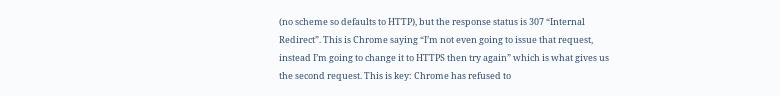(no scheme so defaults to HTTP), but the response status is 307 “Internal Redirect”. This is Chrome saying “I’m not even going to issue that request, instead I’m going to change it to HTTPS then try again” which is what gives us the second request. This is key: Chrome has refused to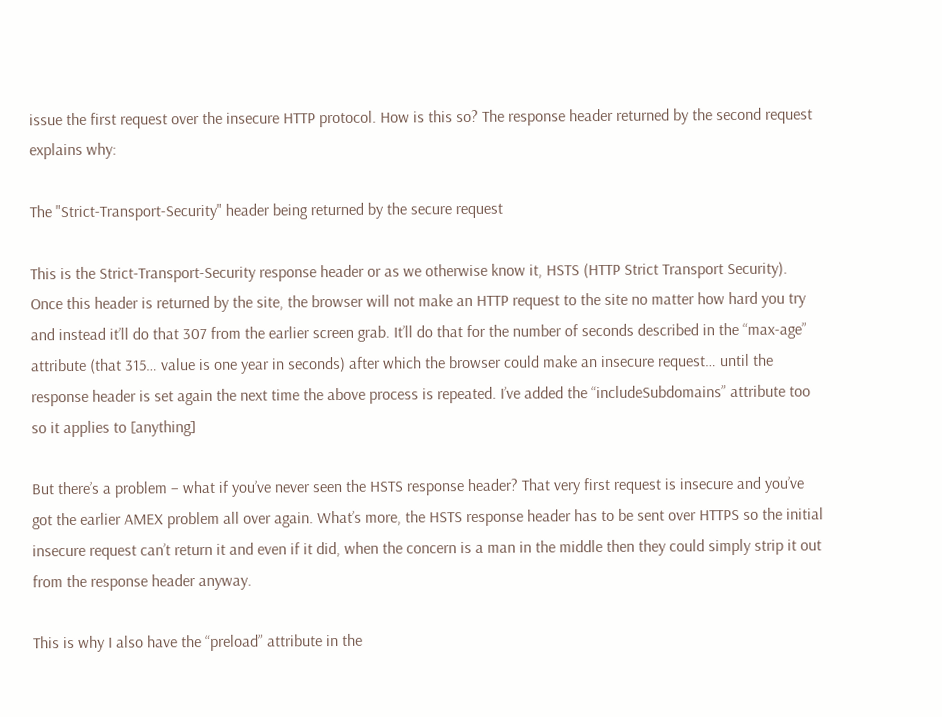issue the first request over the insecure HTTP protocol. How is this so? The response header returned by the second request explains why:

The "Strict-Transport-Security" header being returned by the secure request

This is the Strict-Transport-Security response header or as we otherwise know it, HSTS (HTTP Strict Transport Security). Once this header is returned by the site, the browser will not make an HTTP request to the site no matter how hard you try and instead it’ll do that 307 from the earlier screen grab. It’ll do that for the number of seconds described in the “max-age” attribute (that 315… value is one year in seconds) after which the browser could make an insecure request… until the response header is set again the next time the above process is repeated. I’ve added the “includeSubdomains” attribute too so it applies to [anything]

But there’s a problem – what if you’ve never seen the HSTS response header? That very first request is insecure and you’ve got the earlier AMEX problem all over again. What’s more, the HSTS response header has to be sent over HTTPS so the initial insecure request can’t return it and even if it did, when the concern is a man in the middle then they could simply strip it out from the response header anyway.

This is why I also have the “preload” attribute in the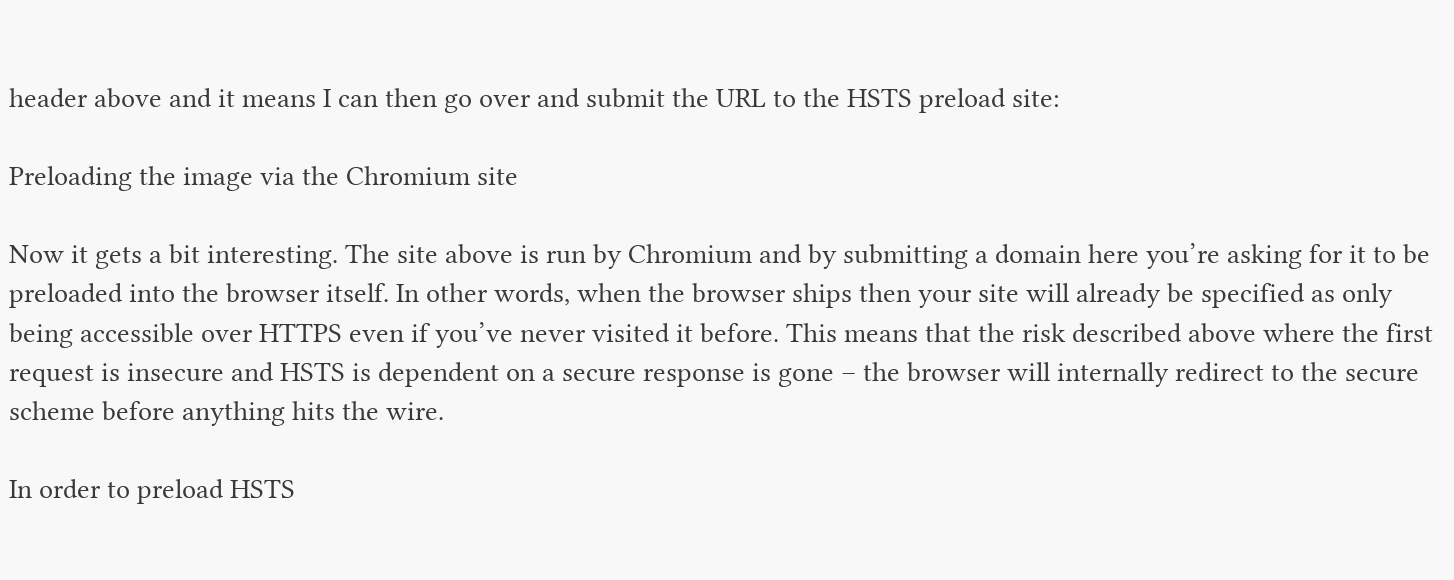header above and it means I can then go over and submit the URL to the HSTS preload site:

Preloading the image via the Chromium site

Now it gets a bit interesting. The site above is run by Chromium and by submitting a domain here you’re asking for it to be preloaded into the browser itself. In other words, when the browser ships then your site will already be specified as only being accessible over HTTPS even if you’ve never visited it before. This means that the risk described above where the first request is insecure and HSTS is dependent on a secure response is gone – the browser will internally redirect to the secure scheme before anything hits the wire.

In order to preload HSTS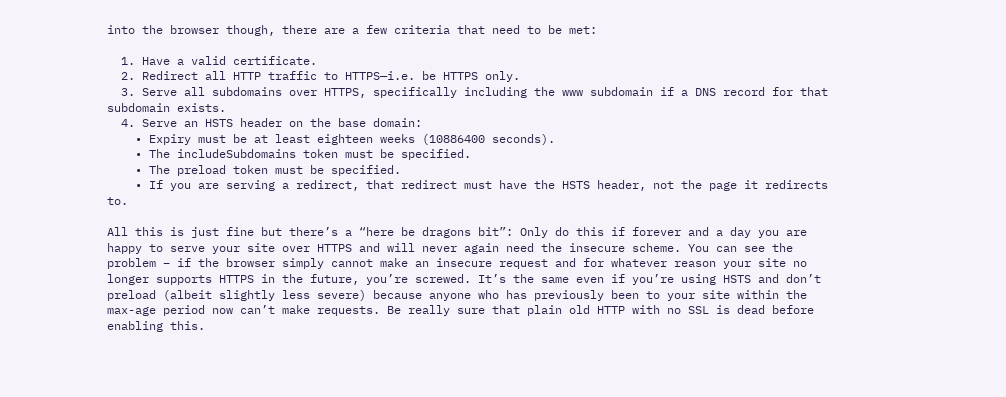into the browser though, there are a few criteria that need to be met:

  1. Have a valid certificate.
  2. Redirect all HTTP traffic to HTTPS—i.e. be HTTPS only.
  3. Serve all subdomains over HTTPS, specifically including the www subdomain if a DNS record for that subdomain exists.
  4. Serve an HSTS header on the base domain:
    • Expiry must be at least eighteen weeks (10886400 seconds).
    • The includeSubdomains token must be specified.
    • The preload token must be specified.
    • If you are serving a redirect, that redirect must have the HSTS header, not the page it redirects to.

All this is just fine but there’s a “here be dragons bit”: Only do this if forever and a day you are happy to serve your site over HTTPS and will never again need the insecure scheme. You can see the problem – if the browser simply cannot make an insecure request and for whatever reason your site no longer supports HTTPS in the future, you’re screwed. It’s the same even if you’re using HSTS and don’t preload (albeit slightly less severe) because anyone who has previously been to your site within the max-age period now can’t make requests. Be really sure that plain old HTTP with no SSL is dead before enabling this.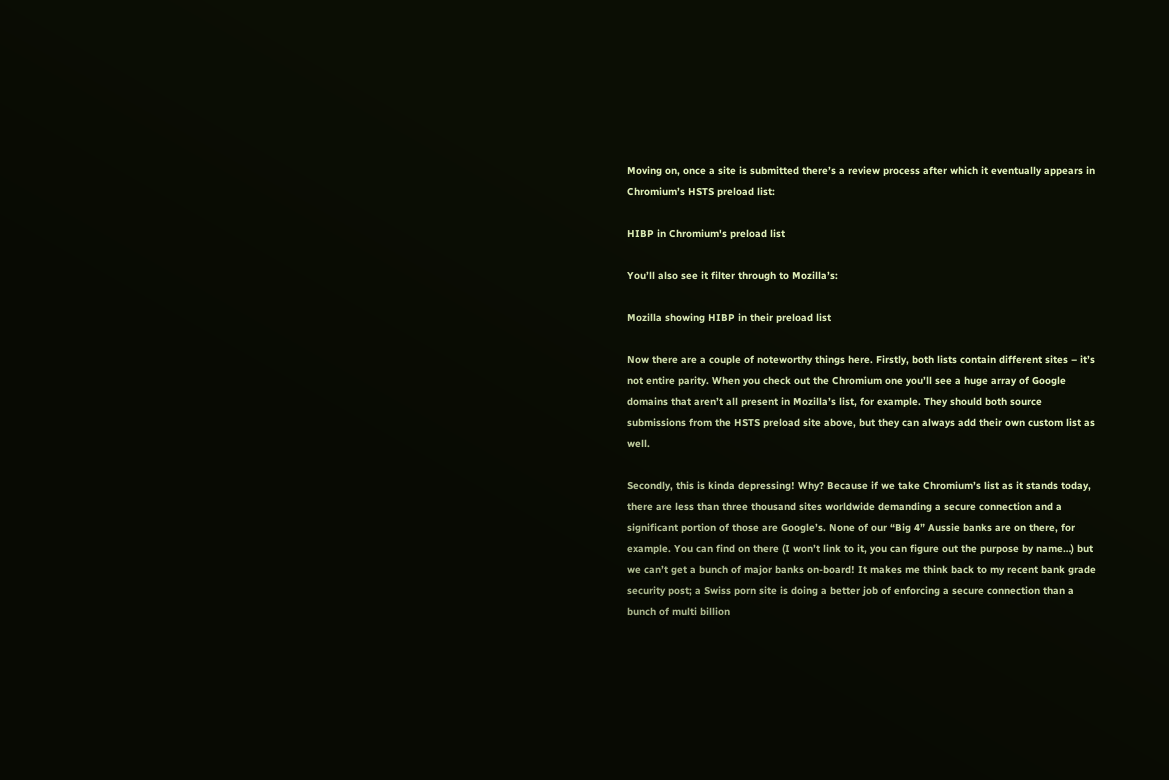Moving on, once a site is submitted there’s a review process after which it eventually appears in Chromium’s HSTS preload list:

HIBP in Chromium's preload list

You’ll also see it filter through to Mozilla’s:

Mozilla showing HIBP in their preload list

Now there are a couple of noteworthy things here. Firstly, both lists contain different sites – it’s not entire parity. When you check out the Chromium one you’ll see a huge array of Google domains that aren’t all present in Mozilla’s list, for example. They should both source submissions from the HSTS preload site above, but they can always add their own custom list as well.

Secondly, this is kinda depressing! Why? Because if we take Chromium’s list as it stands today, there are less than three thousand sites worldwide demanding a secure connection and a significant portion of those are Google’s. None of our “Big 4” Aussie banks are on there, for example. You can find on there (I won’t link to it, you can figure out the purpose by name…) but we can’t get a bunch of major banks on-board! It makes me think back to my recent bank grade security post; a Swiss porn site is doing a better job of enforcing a secure connection than a bunch of multi billion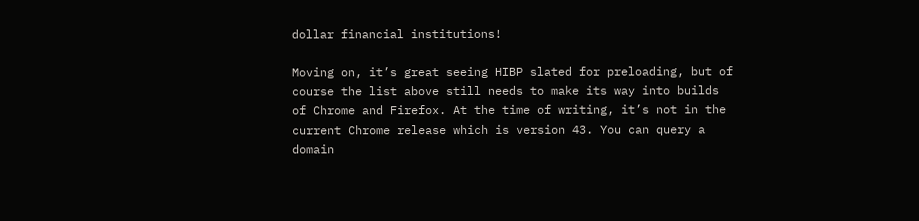dollar financial institutions!

Moving on, it’s great seeing HIBP slated for preloading, but of course the list above still needs to make its way into builds of Chrome and Firefox. At the time of writing, it’s not in the current Chrome release which is version 43. You can query a domain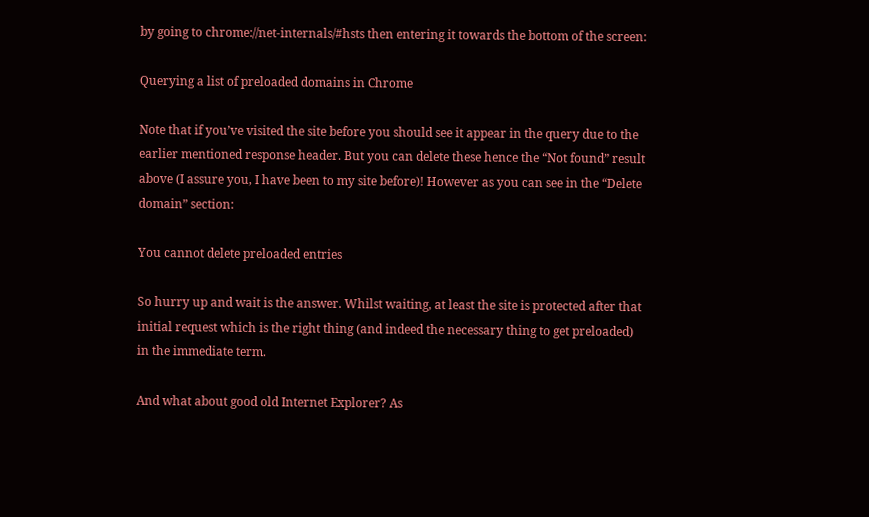by going to chrome://net-internals/#hsts then entering it towards the bottom of the screen:

Querying a list of preloaded domains in Chrome

Note that if you’ve visited the site before you should see it appear in the query due to the earlier mentioned response header. But you can delete these hence the “Not found” result above (I assure you, I have been to my site before)! However as you can see in the “Delete domain” section:

You cannot delete preloaded entries

So hurry up and wait is the answer. Whilst waiting, at least the site is protected after that initial request which is the right thing (and indeed the necessary thing to get preloaded) in the immediate term.

And what about good old Internet Explorer? As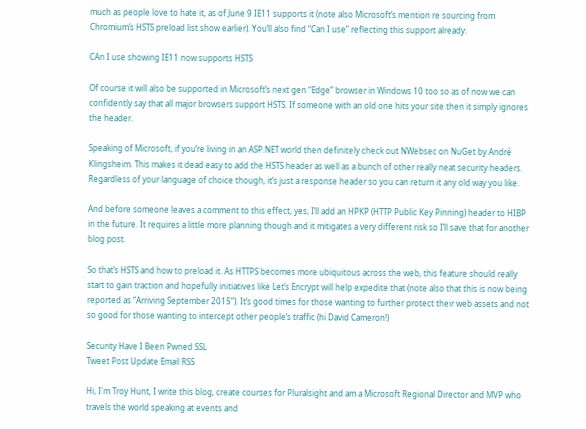much as people love to hate it, as of June 9 IE11 supports it (note also Microsoft’s mention re sourcing from Chromium’s HSTS preload list show earlier). You’ll also find “Can I use” reflecting this support already:

CAn I use showing IE11 now supports HSTS

Of course it will also be supported in Microsoft’s next gen “Edge” browser in Windows 10 too so as of now we can confidently say that all major browsers support HSTS. If someone with an old one hits your site then it simply ignores the header.

Speaking of Microsoft, if you’re living in an ASP.NET world then definitely check out NWebsec on NuGet by André Klingsheim. This makes it dead easy to add the HSTS header as well as a bunch of other really neat security headers. Regardless of your language of choice though, it’s just a response header so you can return it any old way you like.

And before someone leaves a comment to this effect, yes, I’ll add an HPKP (HTTP Public Key Pinning) header to HIBP in the future. It requires a little more planning though and it mitigates a very different risk so I’ll save that for another blog post.

So that’s HSTS and how to preload it. As HTTPS becomes more ubiquitous across the web, this feature should really start to gain traction and hopefully initiatives like Let’s Encrypt will help expedite that (note also that this is now being reported as “Arriving September 2015”). It’s good times for those wanting to further protect their web assets and not so good for those wanting to intercept other people’s traffic (hi David Cameron!)

Security Have I Been Pwned SSL
Tweet Post Update Email RSS

Hi, I'm Troy Hunt, I write this blog, create courses for Pluralsight and am a Microsoft Regional Director and MVP who travels the world speaking at events and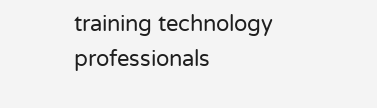training technology professionals